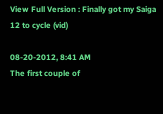View Full Version : Finally got my Saiga 12 to cycle (vid)

08-20-2012, 8:41 AM
The first couple of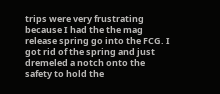trips were very frustrating because I had the the mag release spring go into the FCG. I got rid of the spring and just dremeled a notch onto the safety to hold the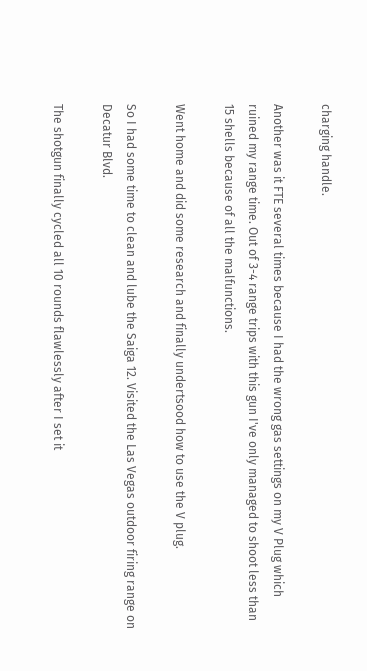charging handle.

Another was it FTE several times because I had the wrong gas settings on my V Plug which ruined my range time. Out of 3-4 range trips with this gun I've only managed to shoot less than 15 shells because of all the malfunctions.

Went home and did some research and finally undertsood how to use the V plug.

So I had some time to clean and lube the Saiga 12. Visited the Las Vegas outdoor firing range on Decatur Blvd.

The shotgun finally cycled all 10 rounds flawlessly after I set it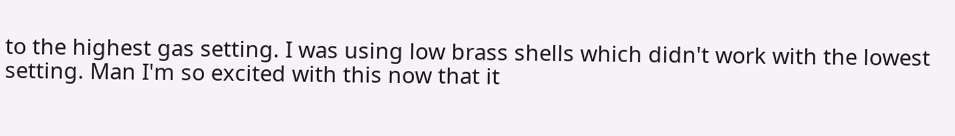to the highest gas setting. I was using low brass shells which didn't work with the lowest setting. Man I'm so excited with this now that it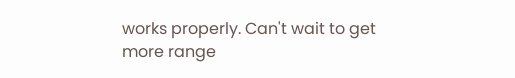works properly. Can't wait to get more range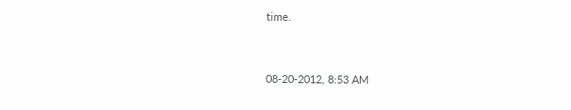time.


08-20-2012, 8:53 AM